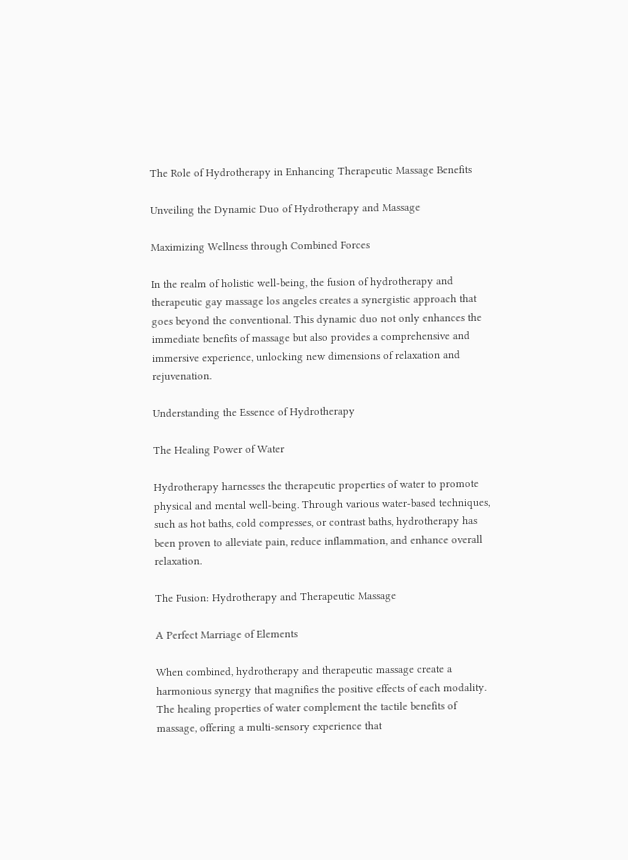The Role of Hydrotherapy in Enhancing Therapeutic Massage Benefits

Unveiling the Dynamic Duo of Hydrotherapy and Massage

Maximizing Wellness through Combined Forces

In the realm of holistic well-being, the fusion of hydrotherapy and therapeutic gay massage los angeles creates a synergistic approach that goes beyond the conventional. This dynamic duo not only enhances the immediate benefits of massage but also provides a comprehensive and immersive experience, unlocking new dimensions of relaxation and rejuvenation.

Understanding the Essence of Hydrotherapy

The Healing Power of Water

Hydrotherapy harnesses the therapeutic properties of water to promote physical and mental well-being. Through various water-based techniques, such as hot baths, cold compresses, or contrast baths, hydrotherapy has been proven to alleviate pain, reduce inflammation, and enhance overall relaxation.

The Fusion: Hydrotherapy and Therapeutic Massage

A Perfect Marriage of Elements

When combined, hydrotherapy and therapeutic massage create a harmonious synergy that magnifies the positive effects of each modality. The healing properties of water complement the tactile benefits of massage, offering a multi-sensory experience that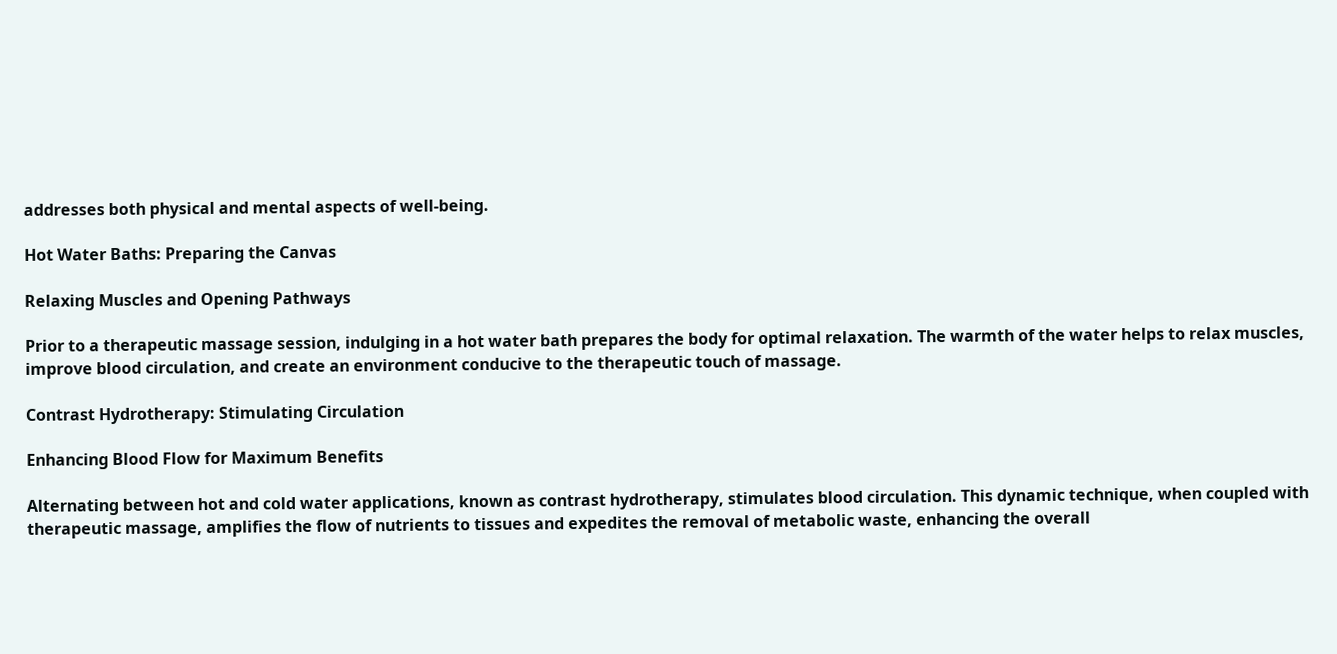addresses both physical and mental aspects of well-being.

Hot Water Baths: Preparing the Canvas

Relaxing Muscles and Opening Pathways

Prior to a therapeutic massage session, indulging in a hot water bath prepares the body for optimal relaxation. The warmth of the water helps to relax muscles, improve blood circulation, and create an environment conducive to the therapeutic touch of massage.

Contrast Hydrotherapy: Stimulating Circulation

Enhancing Blood Flow for Maximum Benefits

Alternating between hot and cold water applications, known as contrast hydrotherapy, stimulates blood circulation. This dynamic technique, when coupled with therapeutic massage, amplifies the flow of nutrients to tissues and expedites the removal of metabolic waste, enhancing the overall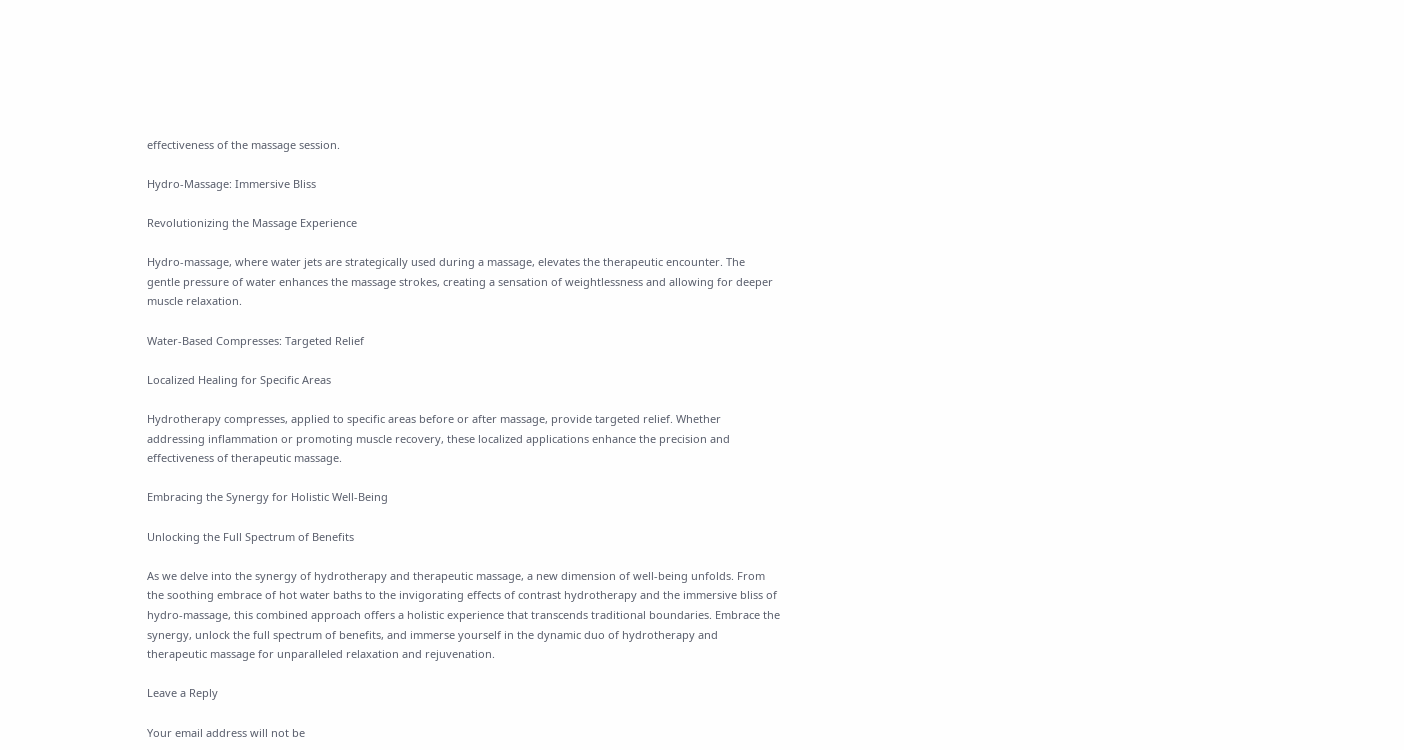effectiveness of the massage session.

Hydro-Massage: Immersive Bliss

Revolutionizing the Massage Experience

Hydro-massage, where water jets are strategically used during a massage, elevates the therapeutic encounter. The gentle pressure of water enhances the massage strokes, creating a sensation of weightlessness and allowing for deeper muscle relaxation.

Water-Based Compresses: Targeted Relief

Localized Healing for Specific Areas

Hydrotherapy compresses, applied to specific areas before or after massage, provide targeted relief. Whether addressing inflammation or promoting muscle recovery, these localized applications enhance the precision and effectiveness of therapeutic massage.

Embracing the Synergy for Holistic Well-Being

Unlocking the Full Spectrum of Benefits

As we delve into the synergy of hydrotherapy and therapeutic massage, a new dimension of well-being unfolds. From the soothing embrace of hot water baths to the invigorating effects of contrast hydrotherapy and the immersive bliss of hydro-massage, this combined approach offers a holistic experience that transcends traditional boundaries. Embrace the synergy, unlock the full spectrum of benefits, and immerse yourself in the dynamic duo of hydrotherapy and therapeutic massage for unparalleled relaxation and rejuvenation.

Leave a Reply

Your email address will not be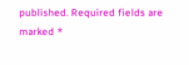published. Required fields are marked *